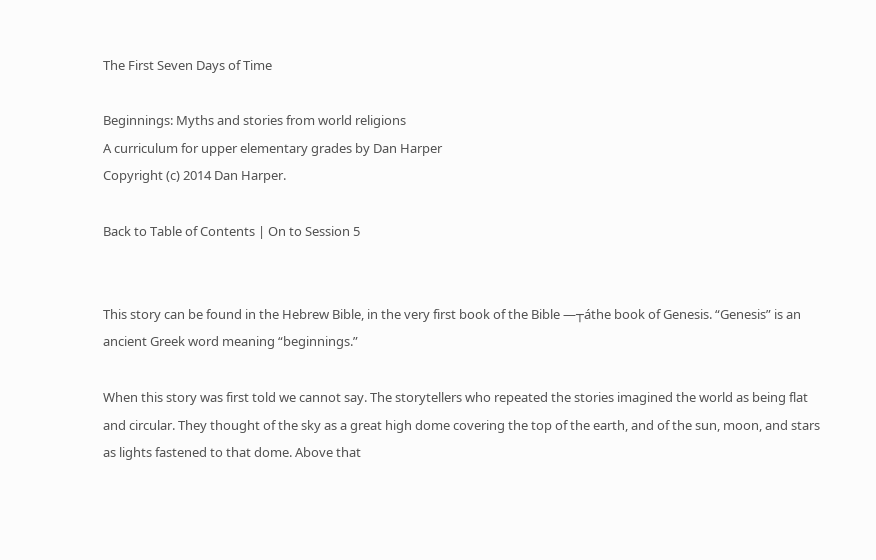The First Seven Days of Time

Beginnings: Myths and stories from world religions
A curriculum for upper elementary grades by Dan Harper
Copyright (c) 2014 Dan Harper.

Back to Table of Contents | On to Session 5


This story can be found in the Hebrew Bible, in the very first book of the Bible —┬áthe book of Genesis. “Genesis” is an ancient Greek word meaning “beginnings.”

When this story was first told we cannot say. The storytellers who repeated the stories imagined the world as being flat and circular. They thought of the sky as a great high dome covering the top of the earth, and of the sun, moon, and stars as lights fastened to that dome. Above that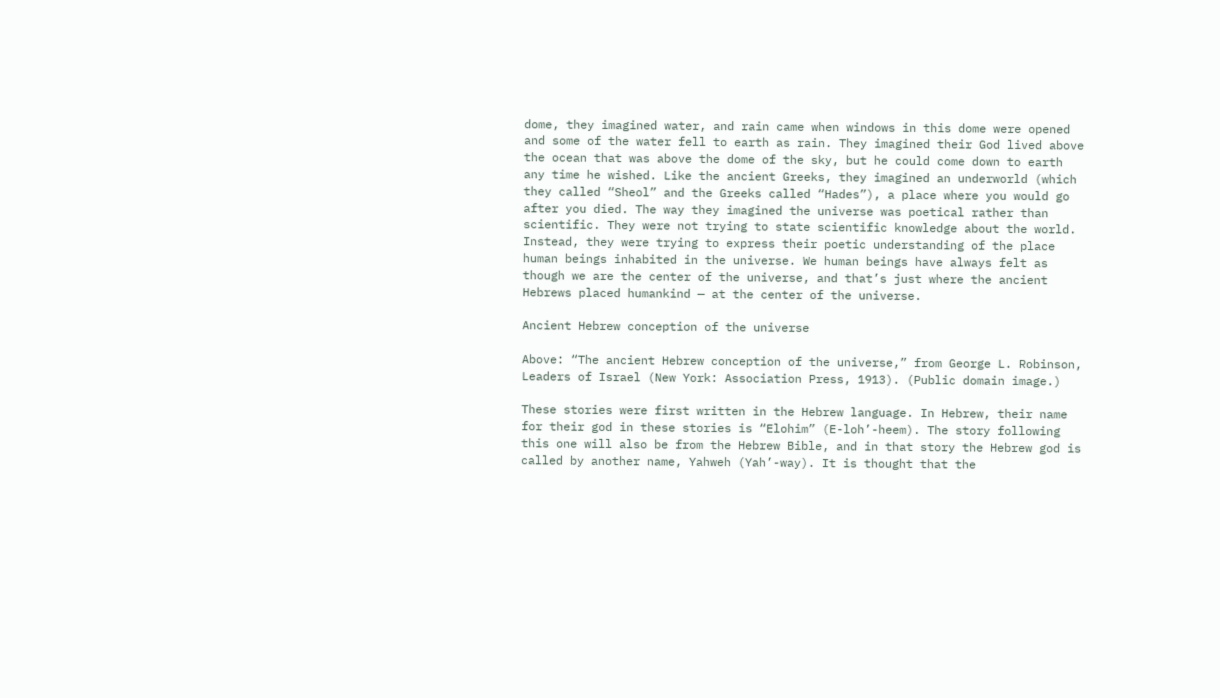dome, they imagined water, and rain came when windows in this dome were opened and some of the water fell to earth as rain. They imagined their God lived above the ocean that was above the dome of the sky, but he could come down to earth any time he wished. Like the ancient Greeks, they imagined an underworld (which they called “Sheol” and the Greeks called “Hades”), a place where you would go after you died. The way they imagined the universe was poetical rather than scientific. They were not trying to state scientific knowledge about the world. Instead, they were trying to express their poetic understanding of the place human beings inhabited in the universe. We human beings have always felt as though we are the center of the universe, and that’s just where the ancient Hebrews placed humankind — at the center of the universe.

Ancient Hebrew conception of the universe

Above: “The ancient Hebrew conception of the universe,” from George L. Robinson, Leaders of Israel (New York: Association Press, 1913). (Public domain image.)

These stories were first written in the Hebrew language. In Hebrew, their name for their god in these stories is “Elohim” (E-loh’-heem). The story following this one will also be from the Hebrew Bible, and in that story the Hebrew god is called by another name, Yahweh (Yah’-way). It is thought that the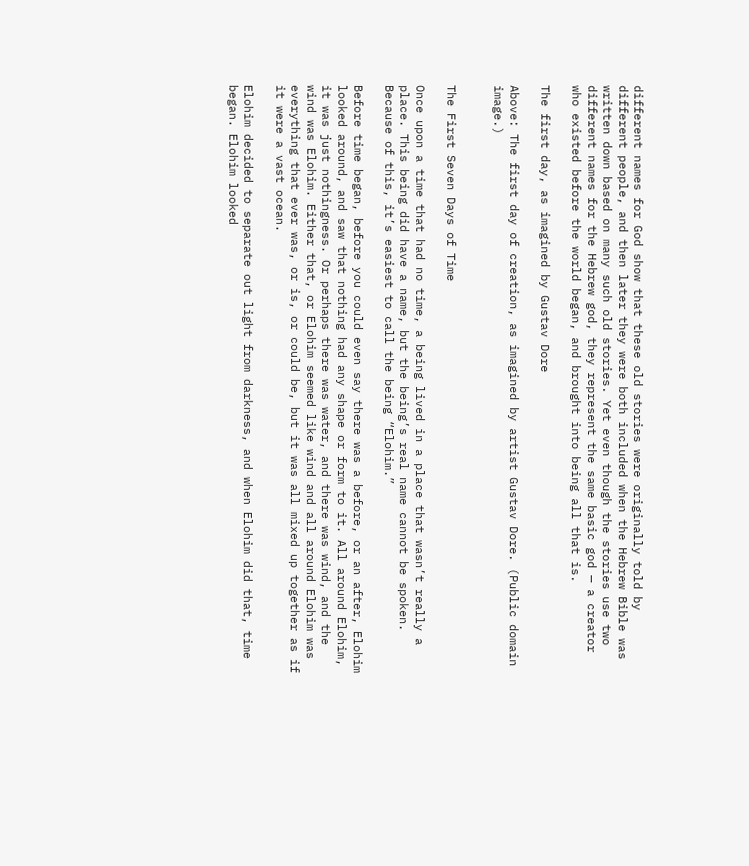different names for God show that these old stories were originally told by different people, and then later they were both included when the Hebrew Bible was written down based on many such old stories. Yet even though the stories use two different names for the Hebrew god, they represent the same basic god — a creator who existed before the world began, and brought into being all that is.

The first day, as imagined by Gustav Dore

Above: The first day of creation, as imagined by artist Gustav Dore. (Public domain image.)


The First Seven Days of Time

Once upon a time that had no time, a being lived in a place that wasn’t really a place. This being did have a name, but the being’s real name cannot be spoken. Because of this, it’s easiest to call the being “Elohim.”

Before time began, before you could even say there was a before, or an after, Elohim looked around, and saw that nothing had any shape or form to it. All around Elohim, it was just nothingness. Or perhaps there was water, and there was wind, and the wind was Elohim. Either that, or Elohim seemed like wind and all around Elohim was everything that ever was, or is, or could be, but it was all mixed up together as if it were a vast ocean.

Elohim decided to separate out light from darkness, and when Elohim did that, time began. Elohim looked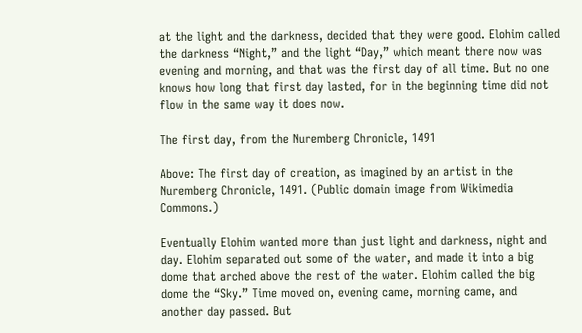at the light and the darkness, decided that they were good. Elohim called the darkness “Night,” and the light “Day,” which meant there now was evening and morning, and that was the first day of all time. But no one knows how long that first day lasted, for in the beginning time did not flow in the same way it does now.

The first day, from the Nuremberg Chronicle, 1491

Above: The first day of creation, as imagined by an artist in the Nuremberg Chronicle, 1491. (Public domain image from Wikimedia Commons.)

Eventually Elohim wanted more than just light and darkness, night and day. Elohim separated out some of the water, and made it into a big dome that arched above the rest of the water. Elohim called the big dome the “Sky.” Time moved on, evening came, morning came, and another day passed. But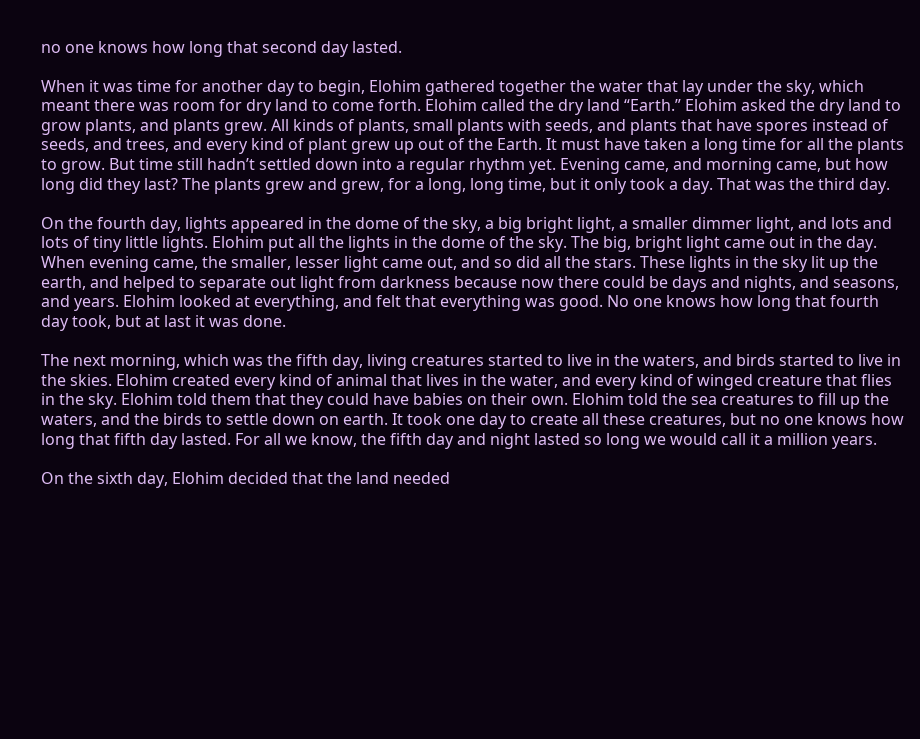no one knows how long that second day lasted.

When it was time for another day to begin, Elohim gathered together the water that lay under the sky, which meant there was room for dry land to come forth. Elohim called the dry land “Earth.” Elohim asked the dry land to grow plants, and plants grew. All kinds of plants, small plants with seeds, and plants that have spores instead of seeds, and trees, and every kind of plant grew up out of the Earth. It must have taken a long time for all the plants to grow. But time still hadn’t settled down into a regular rhythm yet. Evening came, and morning came, but how long did they last? The plants grew and grew, for a long, long time, but it only took a day. That was the third day.

On the fourth day, lights appeared in the dome of the sky, a big bright light, a smaller dimmer light, and lots and lots of tiny little lights. Elohim put all the lights in the dome of the sky. The big, bright light came out in the day. When evening came, the smaller, lesser light came out, and so did all the stars. These lights in the sky lit up the earth, and helped to separate out light from darkness because now there could be days and nights, and seasons, and years. Elohim looked at everything, and felt that everything was good. No one knows how long that fourth day took, but at last it was done.

The next morning, which was the fifth day, living creatures started to live in the waters, and birds started to live in the skies. Elohim created every kind of animal that lives in the water, and every kind of winged creature that flies in the sky. Elohim told them that they could have babies on their own. Elohim told the sea creatures to fill up the waters, and the birds to settle down on earth. It took one day to create all these creatures, but no one knows how long that fifth day lasted. For all we know, the fifth day and night lasted so long we would call it a million years.

On the sixth day, Elohim decided that the land needed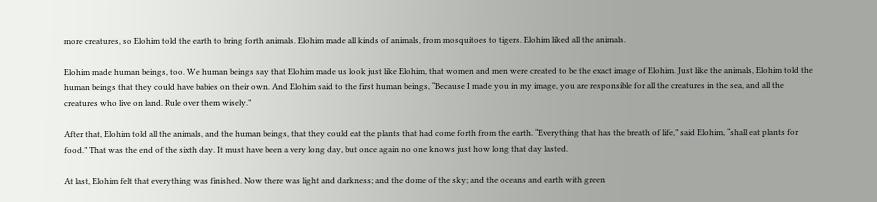more creatures, so Elohim told the earth to bring forth animals. Elohim made all kinds of animals, from mosquitoes to tigers. Elohim liked all the animals.

Elohim made human beings, too. We human beings say that Elohim made us look just like Elohim, that women and men were created to be the exact image of Elohim. Just like the animals, Elohim told the human beings that they could have babies on their own. And Elohim said to the first human beings, “Because I made you in my image, you are responsible for all the creatures in the sea, and all the creatures who live on land. Rule over them wisely.”

After that, Elohim told all the animals, and the human beings, that they could eat the plants that had come forth from the earth. “Everything that has the breath of life,” said Elohim, “shall eat plants for food.” That was the end of the sixth day. It must have been a very long day, but once again no one knows just how long that day lasted.

At last, Elohim felt that everything was finished. Now there was light and darkness; and the dome of the sky; and the oceans and earth with green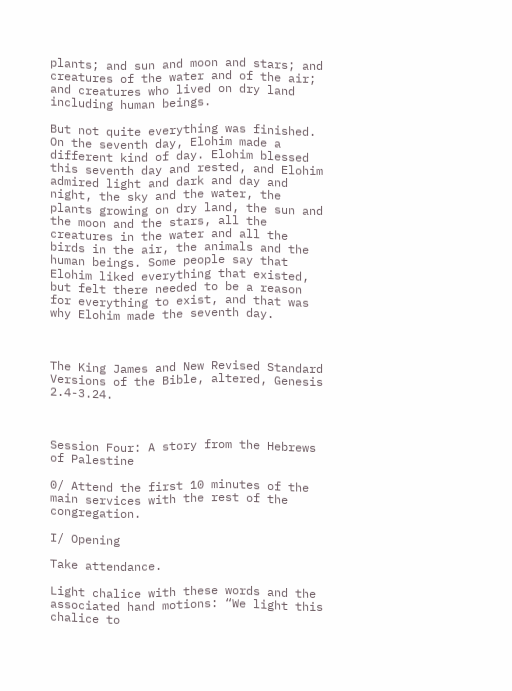plants; and sun and moon and stars; and creatures of the water and of the air; and creatures who lived on dry land including human beings.

But not quite everything was finished. On the seventh day, Elohim made a different kind of day. Elohim blessed this seventh day and rested, and Elohim admired light and dark and day and night, the sky and the water, the plants growing on dry land, the sun and the moon and the stars, all the creatures in the water and all the birds in the air, the animals and the human beings. Some people say that Elohim liked everything that existed, but felt there needed to be a reason for everything to exist, and that was why Elohim made the seventh day.



The King James and New Revised Standard Versions of the Bible, altered, Genesis 2.4-3.24.



Session Four: A story from the Hebrews of Palestine

0/ Attend the first 10 minutes of the main services with the rest of the congregation.

I/ Opening

Take attendance.

Light chalice with these words and the associated hand motions: “We light this chalice to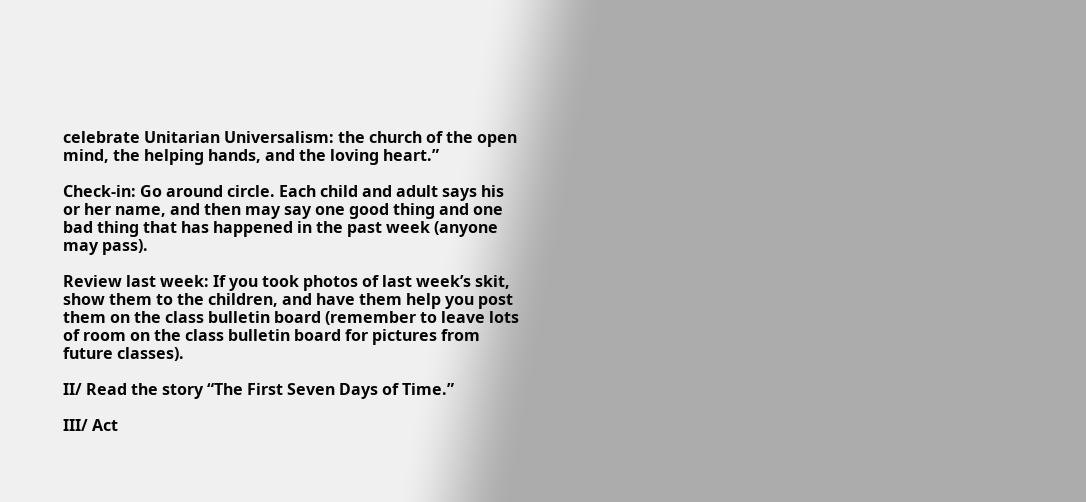celebrate Unitarian Universalism: the church of the open mind, the helping hands, and the loving heart.”

Check-in: Go around circle. Each child and adult says his or her name, and then may say one good thing and one bad thing that has happened in the past week (anyone may pass).

Review last week: If you took photos of last week’s skit, show them to the children, and have them help you post them on the class bulletin board (remember to leave lots of room on the class bulletin board for pictures from future classes).

II/ Read the story “The First Seven Days of Time.”

III/ Act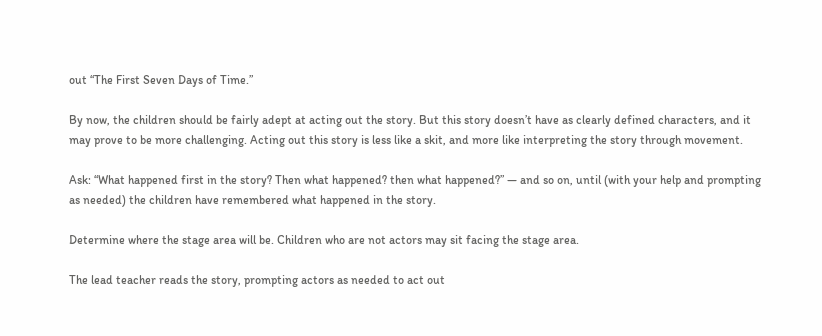out “The First Seven Days of Time.”

By now, the children should be fairly adept at acting out the story. But this story doesn’t have as clearly defined characters, and it may prove to be more challenging. Acting out this story is less like a skit, and more like interpreting the story through movement.

Ask: “What happened first in the story? Then what happened? then what happened?” — and so on, until (with your help and prompting as needed) the children have remembered what happened in the story.

Determine where the stage area will be. Children who are not actors may sit facing the stage area.

The lead teacher reads the story, prompting actors as needed to act out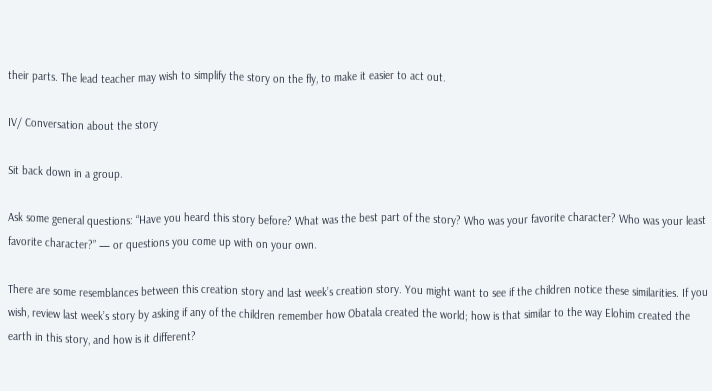their parts. The lead teacher may wish to simplify the story on the fly, to make it easier to act out.

IV/ Conversation about the story

Sit back down in a group.

Ask some general questions: “Have you heard this story before? What was the best part of the story? Who was your favorite character? Who was your least favorite character?” — or questions you come up with on your own.

There are some resemblances between this creation story and last week’s creation story. You might want to see if the children notice these similarities. If you wish, review last week’s story by asking if any of the children remember how Obatala created the world; how is that similar to the way Elohim created the earth in this story, and how is it different?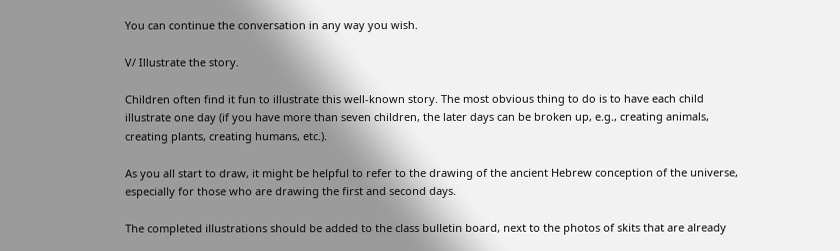You can continue the conversation in any way you wish.

V/ Illustrate the story.

Children often find it fun to illustrate this well-known story. The most obvious thing to do is to have each child illustrate one day (if you have more than seven children, the later days can be broken up, e.g., creating animals, creating plants, creating humans, etc.).

As you all start to draw, it might be helpful to refer to the drawing of the ancient Hebrew conception of the universe, especially for those who are drawing the first and second days.

The completed illustrations should be added to the class bulletin board, next to the photos of skits that are already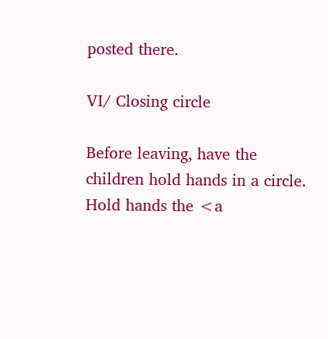posted there.

VI/ Closing circle

Before leaving, have the children hold hands in a circle. Hold hands the <a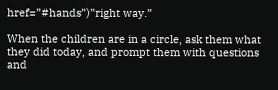href=”#hands”)”right way.”

When the children are in a circle, ask them what they did today, and prompt them with questions and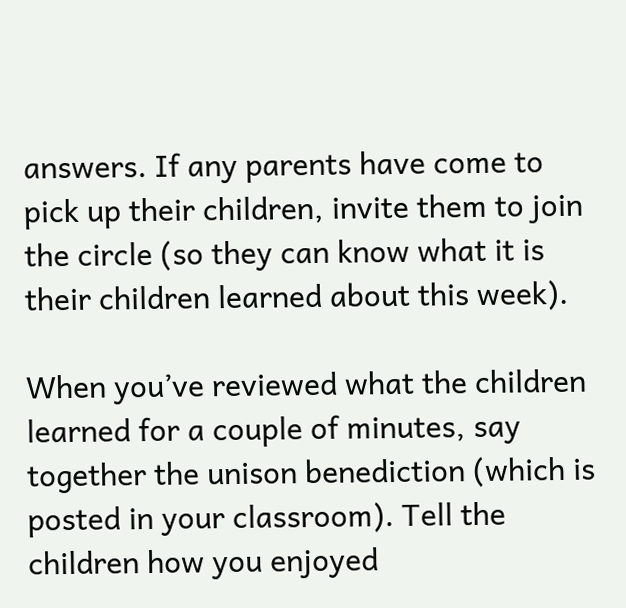answers. If any parents have come to pick up their children, invite them to join the circle (so they can know what it is their children learned about this week).

When you’ve reviewed what the children learned for a couple of minutes, say together the unison benediction (which is posted in your classroom). Tell the children how you enjoyed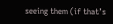seeing them (if that’s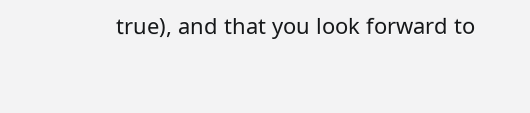true), and that you look forward to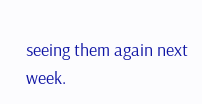seeing them again next week.